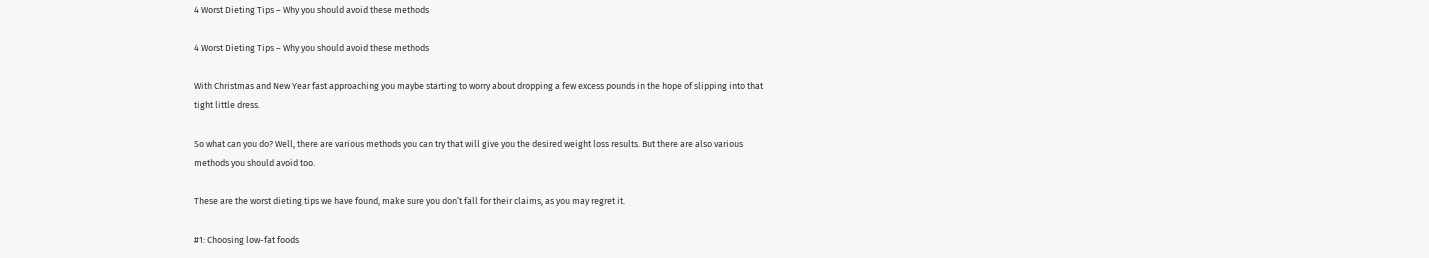4 Worst Dieting Tips – Why you should avoid these methods

4 Worst Dieting Tips – Why you should avoid these methods

With Christmas and New Year fast approaching you maybe starting to worry about dropping a few excess pounds in the hope of slipping into that tight little dress.

So what can you do? Well, there are various methods you can try that will give you the desired weight loss results. But there are also various methods you should avoid too.

These are the worst dieting tips we have found, make sure you don’t fall for their claims, as you may regret it.

#1: Choosing low-fat foods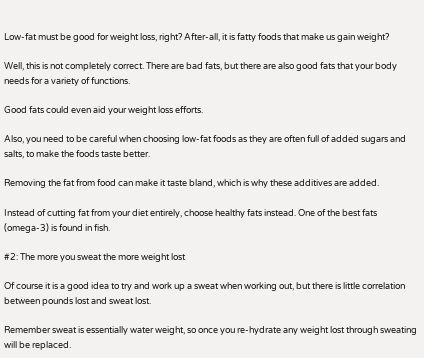Low-fat must be good for weight loss, right? After-all, it is fatty foods that make us gain weight?

Well, this is not completely correct. There are bad fats, but there are also good fats that your body needs for a variety of functions.

Good fats could even aid your weight loss efforts.

Also, you need to be careful when choosing low-fat foods as they are often full of added sugars and salts, to make the foods taste better.

Removing the fat from food can make it taste bland, which is why these additives are added.

Instead of cutting fat from your diet entirely, choose healthy fats instead. One of the best fats (omega-3) is found in fish.

#2: The more you sweat the more weight lost

Of course it is a good idea to try and work up a sweat when working out, but there is little correlation between pounds lost and sweat lost.

Remember sweat is essentially water weight, so once you re-hydrate any weight lost through sweating will be replaced.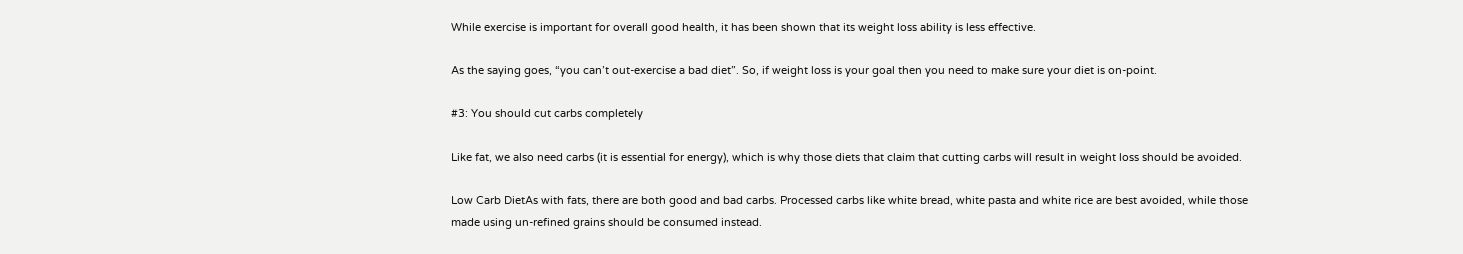While exercise is important for overall good health, it has been shown that its weight loss ability is less effective.

As the saying goes, “you can’t out-exercise a bad diet”. So, if weight loss is your goal then you need to make sure your diet is on-point.

#3: You should cut carbs completely

Like fat, we also need carbs (it is essential for energy), which is why those diets that claim that cutting carbs will result in weight loss should be avoided.

Low Carb DietAs with fats, there are both good and bad carbs. Processed carbs like white bread, white pasta and white rice are best avoided, while those made using un-refined grains should be consumed instead.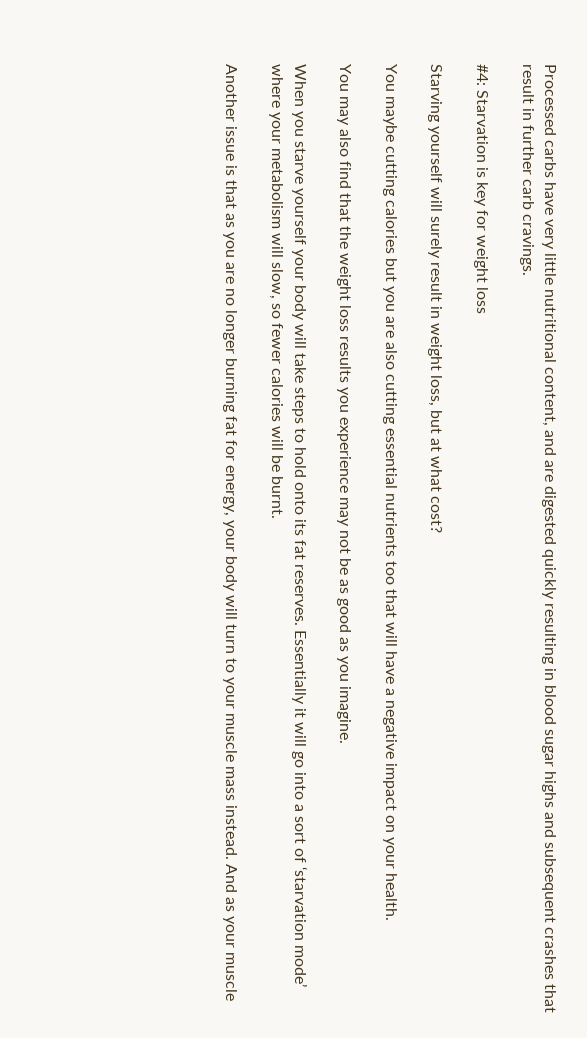Processed carbs have very little nutritional content, and are digested quickly resulting in blood sugar highs and subsequent crashes that result in further carb cravings.

#4: Starvation is key for weight loss

Starving yourself will surely result in weight loss, but at what cost?

You maybe cutting calories but you are also cutting essential nutrients too that will have a negative impact on your health.

You may also find that the weight loss results you experience may not be as good as you imagine.

When you starve yourself your body will take steps to hold onto its fat reserves. Essentially it will go into a sort of ‘starvation mode’ where your metabolism will slow, so fewer calories will be burnt.

Another issue is that as you are no longer burning fat for energy, your body will turn to your muscle mass instead. And as your muscle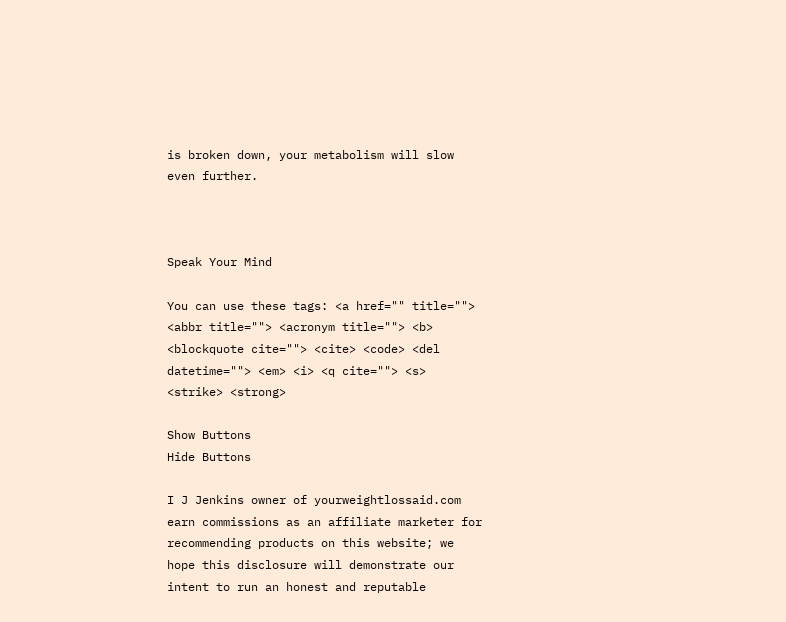is broken down, your metabolism will slow even further.



Speak Your Mind

You can use these tags: <a href="" title=""> <abbr title=""> <acronym title=""> <b> <blockquote cite=""> <cite> <code> <del datetime=""> <em> <i> <q cite=""> <s> <strike> <strong>

Show Buttons
Hide Buttons

I J Jenkins owner of yourweightlossaid.com earn commissions as an affiliate marketer for recommending products on this website; we hope this disclosure will demonstrate our intent to run an honest and reputable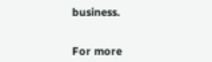business.


For more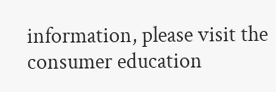information, please visit the consumer education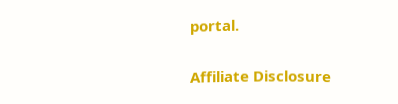portal.

Affiliate Disclosure